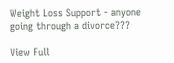Weight Loss Support - anyone going through a divorce???

View Full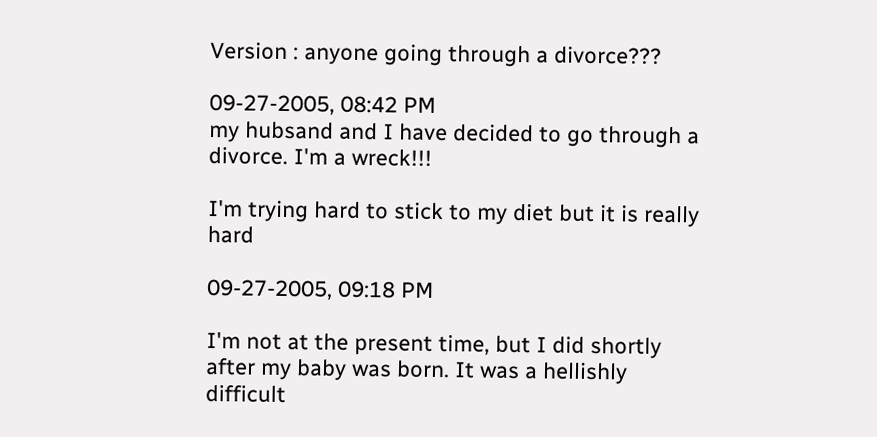Version : anyone going through a divorce???

09-27-2005, 08:42 PM
my hubsand and I have decided to go through a divorce. I'm a wreck!!!

I'm trying hard to stick to my diet but it is really hard

09-27-2005, 09:18 PM

I'm not at the present time, but I did shortly after my baby was born. It was a hellishly difficult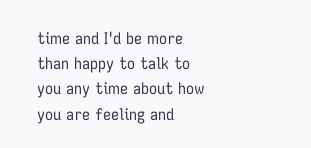time and I'd be more than happy to talk to you any time about how you are feeling and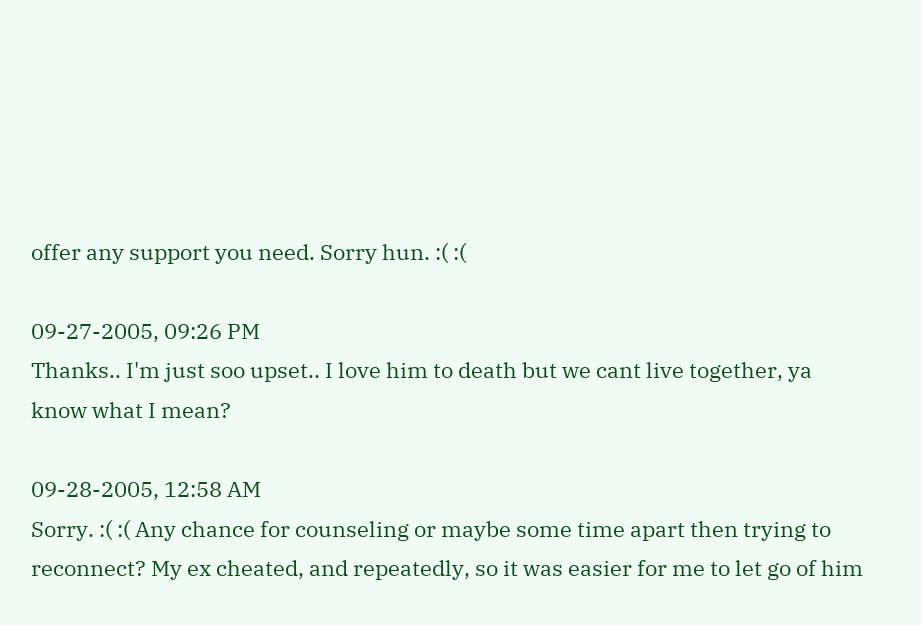offer any support you need. Sorry hun. :( :(

09-27-2005, 09:26 PM
Thanks.. I'm just soo upset.. I love him to death but we cant live together, ya know what I mean?

09-28-2005, 12:58 AM
Sorry. :( :( Any chance for counseling or maybe some time apart then trying to reconnect? My ex cheated, and repeatedly, so it was easier for me to let go of him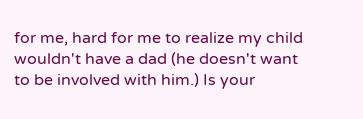for me, hard for me to realize my child wouldn't have a dad (he doesn't want to be involved with him.) Is your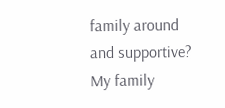family around and supportive? My family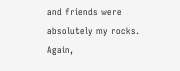and friends were absolutely my rocks. Again,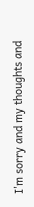I'm sorry and my thoughts and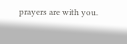prayers are with you.